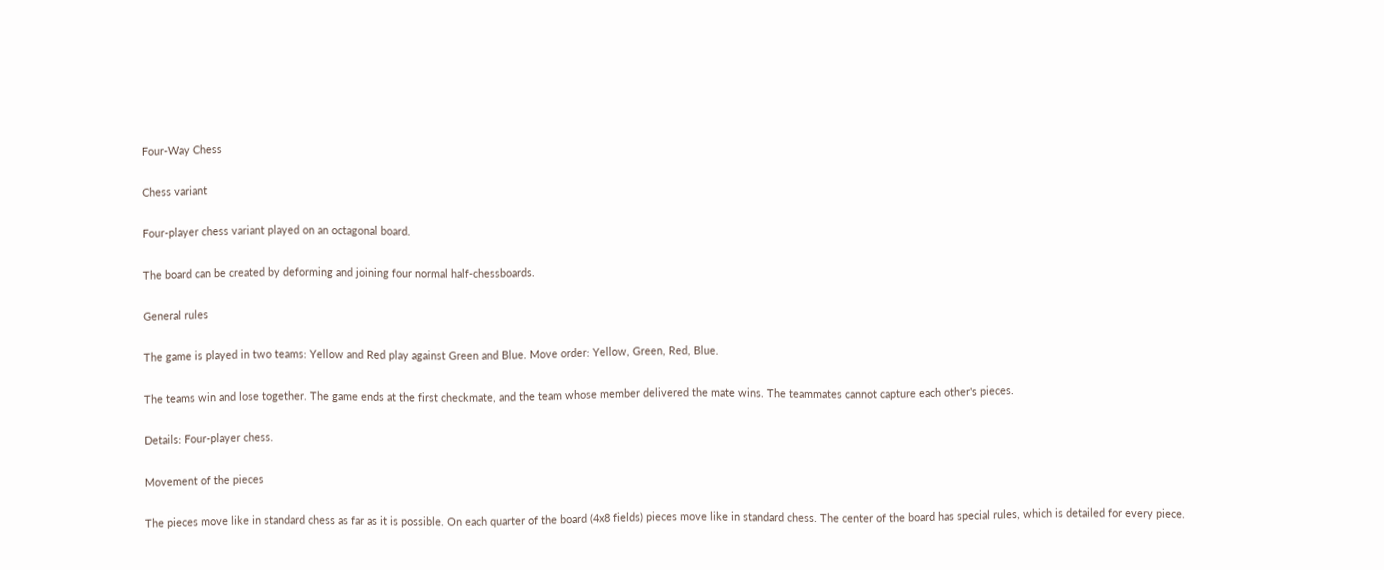Four-Way Chess

Chess variant

Four-player chess variant played on an octagonal board.

The board can be created by deforming and joining four normal half-chessboards.

General rules

The game is played in two teams: Yellow and Red play against Green and Blue. Move order: Yellow, Green, Red, Blue.

The teams win and lose together. The game ends at the first checkmate, and the team whose member delivered the mate wins. The teammates cannot capture each other's pieces.

Details: Four-player chess.

Movement of the pieces

The pieces move like in standard chess as far as it is possible. On each quarter of the board (4x8 fields) pieces move like in standard chess. The center of the board has special rules, which is detailed for every piece.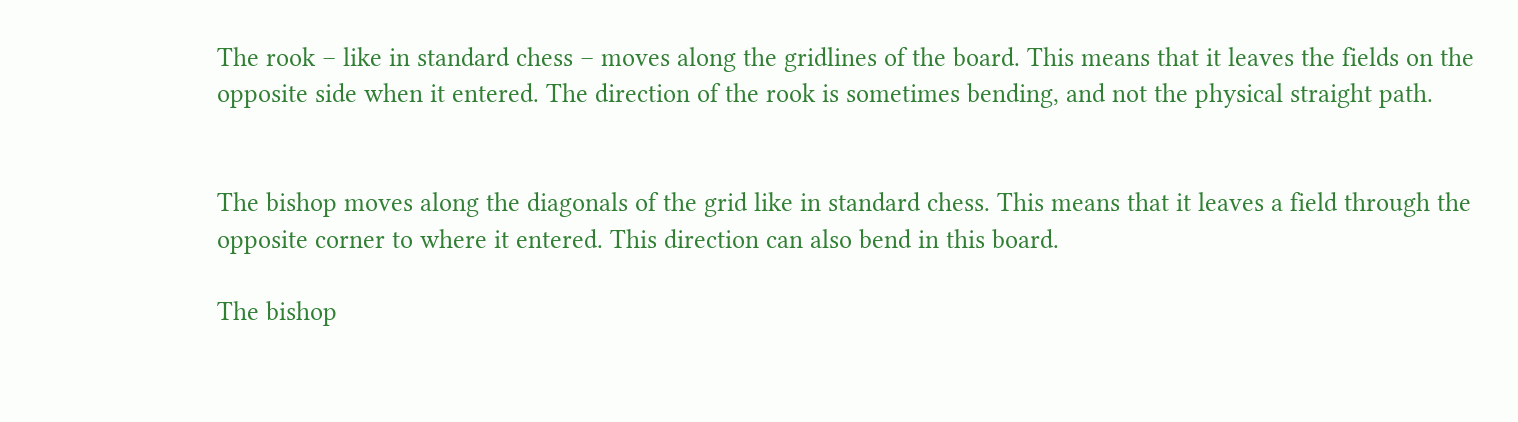The rook – like in standard chess – moves along the gridlines of the board. This means that it leaves the fields on the opposite side when it entered. The direction of the rook is sometimes bending, and not the physical straight path.


The bishop moves along the diagonals of the grid like in standard chess. This means that it leaves a field through the opposite corner to where it entered. This direction can also bend in this board.

The bishop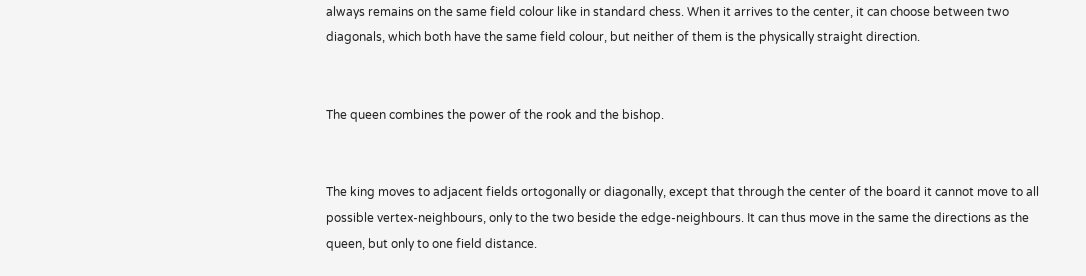always remains on the same field colour like in standard chess. When it arrives to the center, it can choose between two diagonals, which both have the same field colour, but neither of them is the physically straight direction.


The queen combines the power of the rook and the bishop.


The king moves to adjacent fields ortogonally or diagonally, except that through the center of the board it cannot move to all possible vertex-neighbours, only to the two beside the edge-neighbours. It can thus move in the same the directions as the queen, but only to one field distance.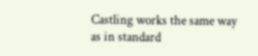Castling works the same way as in standard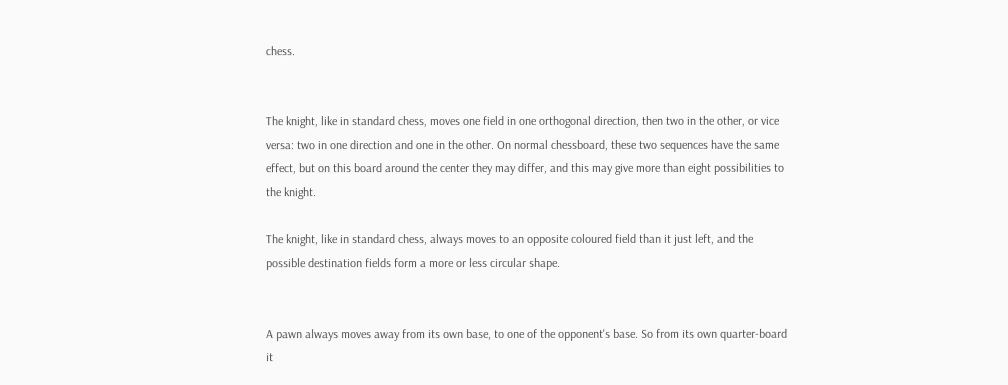chess.


The knight, like in standard chess, moves one field in one orthogonal direction, then two in the other, or vice versa: two in one direction and one in the other. On normal chessboard, these two sequences have the same effect, but on this board around the center they may differ, and this may give more than eight possibilities to the knight.

The knight, like in standard chess, always moves to an opposite coloured field than it just left, and the possible destination fields form a more or less circular shape.


A pawn always moves away from its own base, to one of the opponent's base. So from its own quarter-board it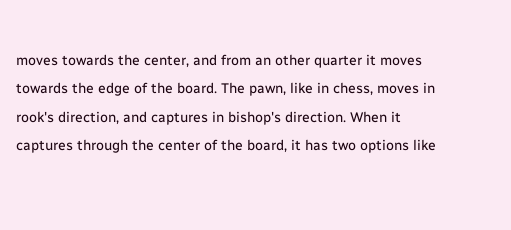moves towards the center, and from an other quarter it moves towards the edge of the board. The pawn, like in chess, moves in rook's direction, and captures in bishop's direction. When it captures through the center of the board, it has two options like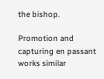the bishop.

Promotion and capturing en passant works similar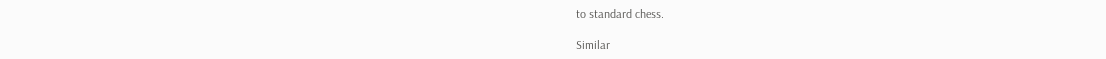to standard chess.

Similar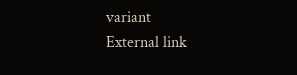variant
External link